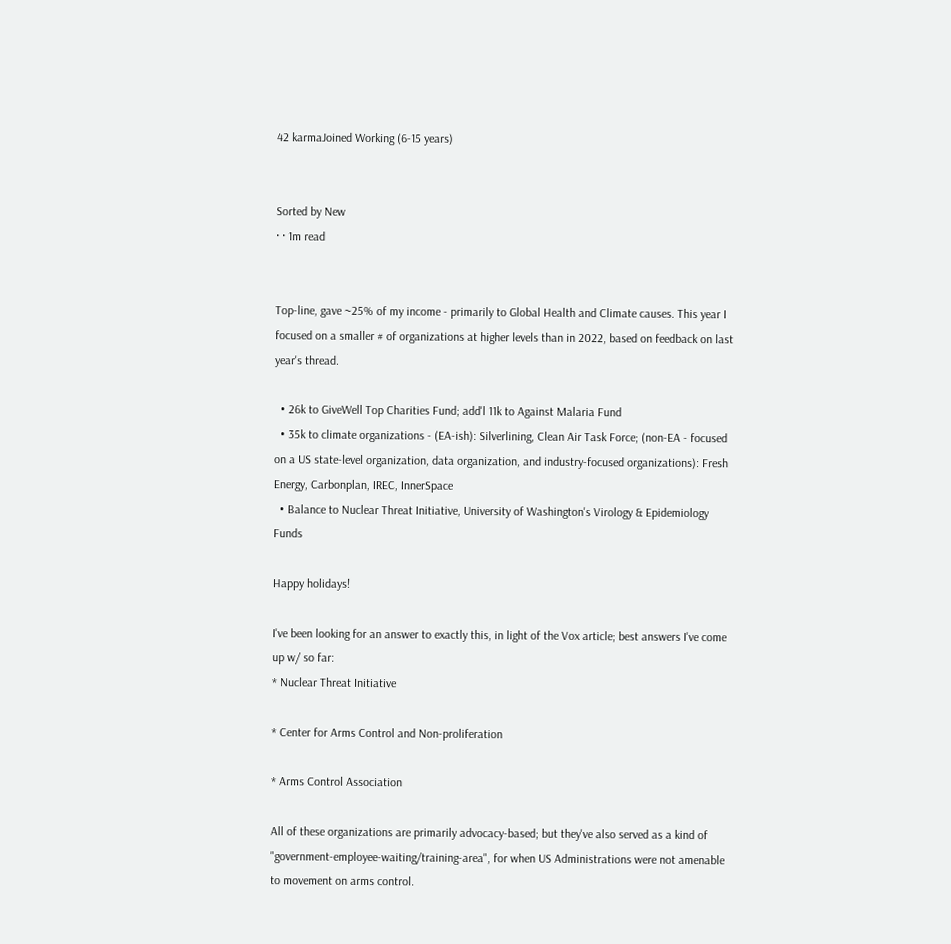42 karmaJoined Working (6-15 years)


Sorted by New
· · 1m read


Top-line, gave ~25% of my income - primarily to Global Health and Climate causes. This year I focused on a smaller # of organizations at higher levels than in 2022, based on feedback on last year's thread.

  • 26k to GiveWell Top Charities Fund; add'l 11k to Against Malaria Fund
  • 35k to climate organizations - (EA-ish): Silverlining, Clean Air Task Force; (non-EA - focused on a US state-level organization, data organization, and industry-focused organizations): Fresh Energy, Carbonplan, IREC, InnerSpace
  • Balance to Nuclear Threat Initiative, University of Washington's Virology & Epidemiology Funds

Happy holidays!

I've been looking for an answer to exactly this, in light of the Vox article; best answers I've come up w/ so far:
* Nuclear Threat Initiative

* Center for Arms Control and Non-proliferation

* Arms Control Association

All of these organizations are primarily advocacy-based; but they've also served as a kind of "government-employee-waiting/training-area", for when US Administrations were not amenable to movement on arms control.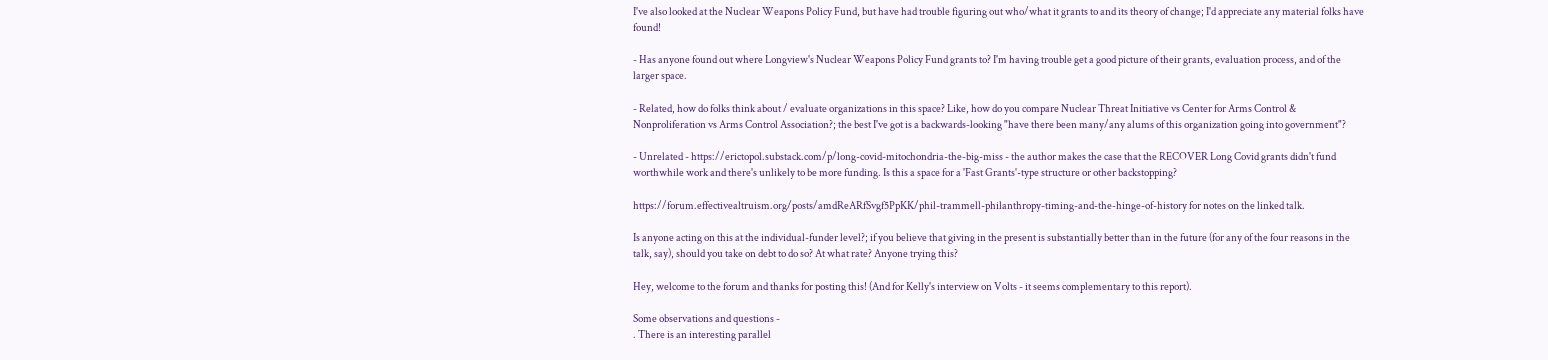I've also looked at the Nuclear Weapons Policy Fund, but have had trouble figuring out who/what it grants to and its theory of change; I'd appreciate any material folks have found!

- Has anyone found out where Longview's Nuclear Weapons Policy Fund grants to? I'm having trouble get a good picture of their grants, evaluation process, and of the larger space.

- Related, how do folks think about / evaluate organizations in this space? Like, how do you compare Nuclear Threat Initiative vs Center for Arms Control & Nonproliferation vs Arms Control Association?; the best I've got is a backwards-looking "have there been many/any alums of this organization going into government"?

- Unrelated - https://erictopol.substack.com/p/long-covid-mitochondria-the-big-miss - the author makes the case that the RECOVER Long Covid grants didn't fund worthwhile work and there's unlikely to be more funding. Is this a space for a 'Fast Grants'-type structure or other backstopping?

https://forum.effectivealtruism.org/posts/amdReARfSvgf5PpKK/phil-trammell-philanthropy-timing-and-the-hinge-of-history for notes on the linked talk.

Is anyone acting on this at the individual-funder level?; if you believe that giving in the present is substantially better than in the future (for any of the four reasons in the talk, say), should you take on debt to do so? At what rate? Anyone trying this?

Hey, welcome to the forum and thanks for posting this! (And for Kelly's interview on Volts - it seems complementary to this report).

Some observations and questions -
. There is an interesting parallel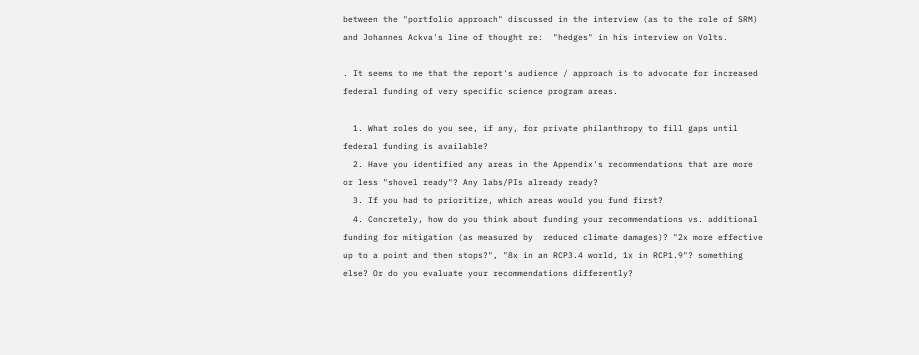between the "portfolio approach" discussed in the interview (as to the role of SRM) and Johannes Ackva's line of thought re:  "hedges" in his interview on Volts.

. It seems to me that the report's audience / approach is to advocate for increased federal funding of very specific science program areas.

  1. What roles do you see, if any, for private philanthropy to fill gaps until federal funding is available?
  2. Have you identified any areas in the Appendix's recommendations that are more or less "shovel ready"? Any labs/PIs already ready?
  3. If you had to prioritize, which areas would you fund first?
  4. Concretely, how do you think about funding your recommendations vs. additional funding for mitigation (as measured by  reduced climate damages)? "2x more effective up to a point and then stops?", "8x in an RCP3.4 world, 1x in RCP1.9"? something else? Or do you evaluate your recommendations differently?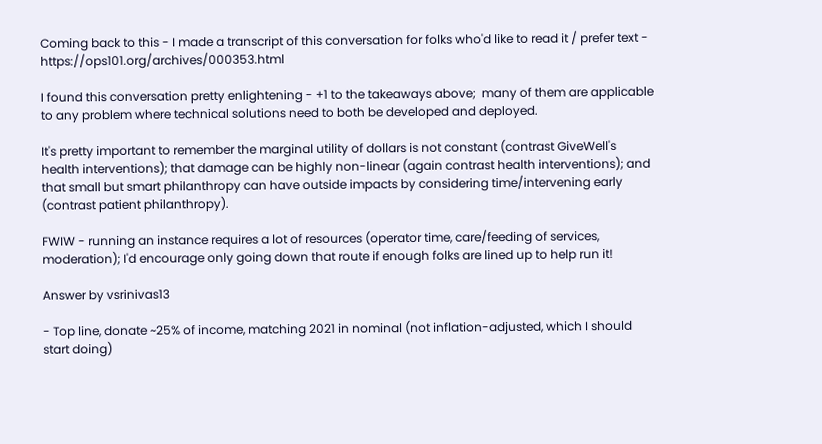Coming back to this - I made a transcript of this conversation for folks who'd like to read it / prefer text - https://ops101.org/archives/000353.html

I found this conversation pretty enlightening - +1 to the takeaways above;  many of them are applicable to any problem where technical solutions need to both be developed and deployed.

It's pretty important to remember the marginal utility of dollars is not constant (contrast GiveWell's health interventions); that damage can be highly non-linear (again contrast health interventions); and that small but smart philanthropy can have outside impacts by considering time/intervening early (contrast patient philanthropy).

FWIW - running an instance requires a lot of resources (operator time, care/feeding of services, moderation); I'd encourage only going down that route if enough folks are lined up to help run it!

Answer by vsrinivas13

- Top line, donate ~25% of income, matching 2021 in nominal (not inflation-adjusted, which I should start doing)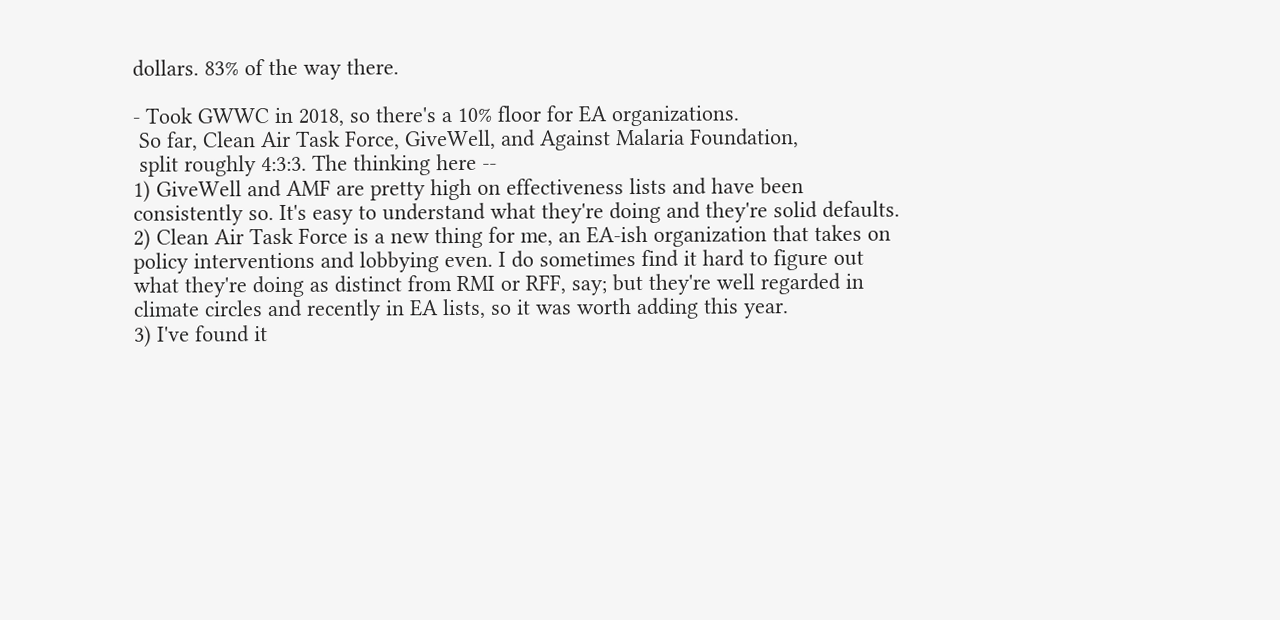dollars. 83% of the way there.

- Took GWWC in 2018, so there's a 10% floor for EA organizations.
 So far, Clean Air Task Force, GiveWell, and Against Malaria Foundation,
 split roughly 4:3:3. The thinking here --
1) GiveWell and AMF are pretty high on effectiveness lists and have been consistently so. It's easy to understand what they're doing and they're solid defaults.
2) Clean Air Task Force is a new thing for me, an EA-ish organization that takes on policy interventions and lobbying even. I do sometimes find it hard to figure out what they're doing as distinct from RMI or RFF, say; but they're well regarded in climate circles and recently in EA lists, so it was worth adding this year.
3) I've found it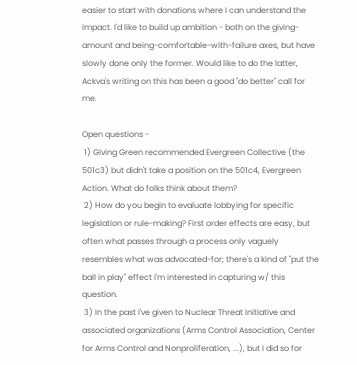easier to start with donations where I can understand the impact. I'd like to build up ambition - both on the giving-amount and being-comfortable-with-failure axes, but have slowly done only the former. Would like to do the latter, Ackva's writing on this has been a good "do better" call for me.

Open questions -
 1) Giving Green recommended Evergreen Collective (the 501c3) but didn't take a position on the 501c4, Evergreen Action. What do folks think about them?
 2) How do you begin to evaluate lobbying for specific legislation or rule-making? First order effects are easy, but often what passes through a process only vaguely resembles what was advocated-for; there's a kind of "put the ball in play" effect I'm interested in capturing w/ this question.
 3) In the past I've given to Nuclear Threat Initiative and associated organizations (Arms Control Association, Center for Arms Control and Nonproliferation, ...), but I did so for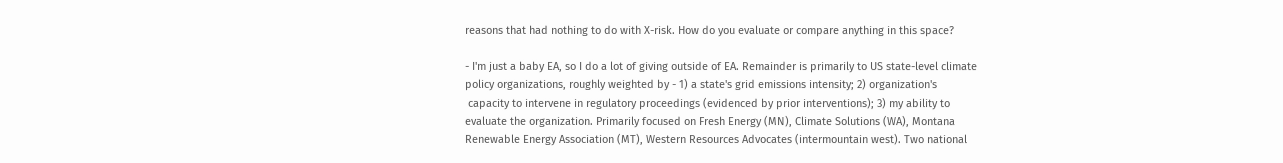reasons that had nothing to do with X-risk. How do you evaluate or compare anything in this space?

- I'm just a baby EA, so I do a lot of giving outside of EA. Remainder is primarily to US state-level climate policy organizations, roughly weighted by - 1) a state's grid emissions intensity; 2) organization's
 capacity to intervene in regulatory proceedings (evidenced by prior interventions); 3) my ability to evaluate the organization. Primarily focused on Fresh Energy (MN), Climate Solutions (WA), Montana Renewable Energy Association (MT), Western Resources Advocates (intermountain west). Two national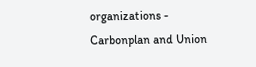organizations - Carbonplan and Union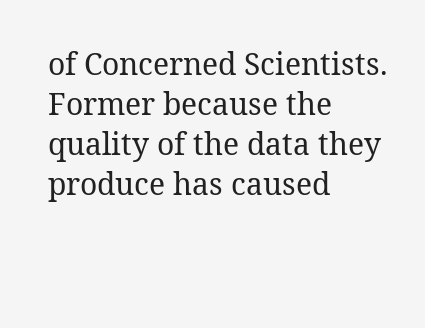of Concerned Scientists. Former because the quality of the data they produce has caused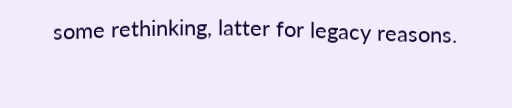some rethinking, latter for legacy reasons.